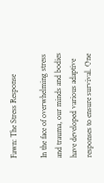Fawn: The Stress Response

In the face of overwhelming stress and trauma, our minds and bodies have developed various adaptive responses to ensure survival. One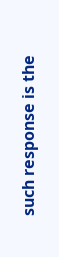such response is the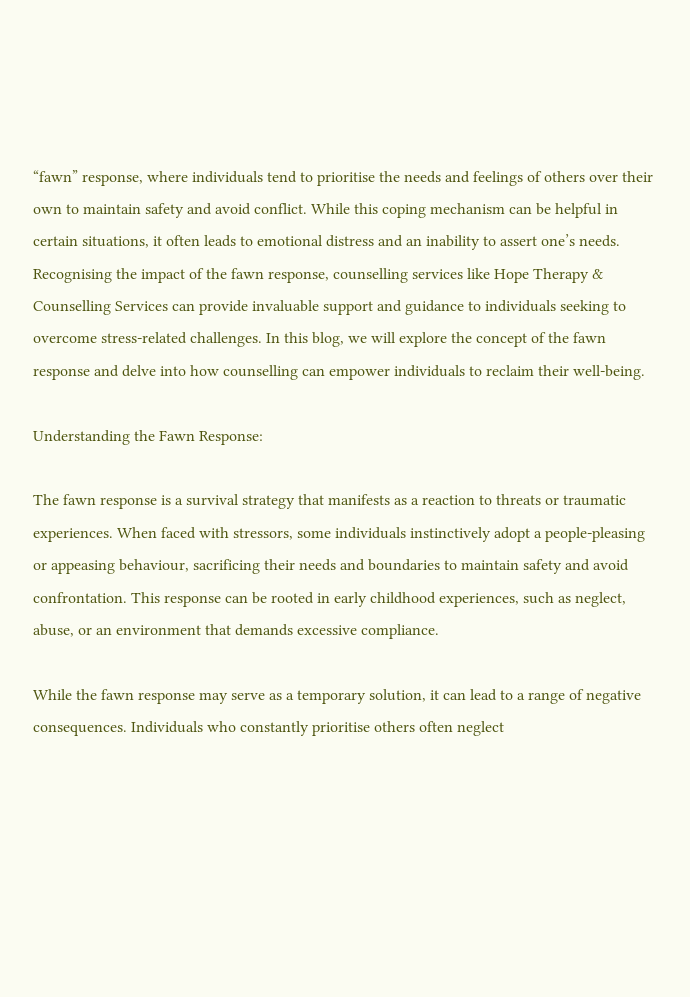“fawn” response, where individuals tend to prioritise the needs and feelings of others over their own to maintain safety and avoid conflict. While this coping mechanism can be helpful in certain situations, it often leads to emotional distress and an inability to assert one’s needs. Recognising the impact of the fawn response, counselling services like Hope Therapy & Counselling Services can provide invaluable support and guidance to individuals seeking to overcome stress-related challenges. In this blog, we will explore the concept of the fawn response and delve into how counselling can empower individuals to reclaim their well-being.

Understanding the Fawn Response:

The fawn response is a survival strategy that manifests as a reaction to threats or traumatic experiences. When faced with stressors, some individuals instinctively adopt a people-pleasing or appeasing behaviour, sacrificing their needs and boundaries to maintain safety and avoid confrontation. This response can be rooted in early childhood experiences, such as neglect, abuse, or an environment that demands excessive compliance.

While the fawn response may serve as a temporary solution, it can lead to a range of negative consequences. Individuals who constantly prioritise others often neglect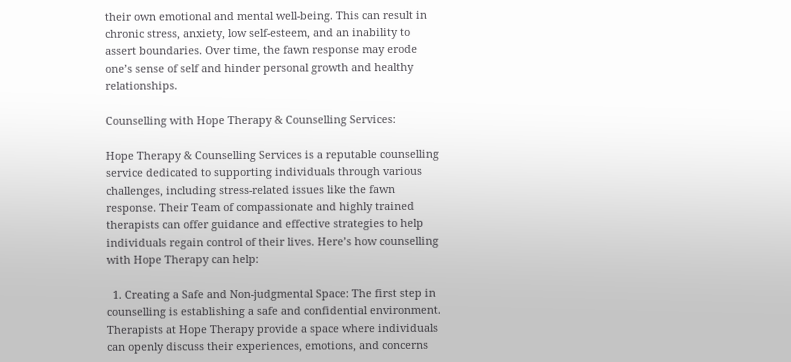their own emotional and mental well-being. This can result in chronic stress, anxiety, low self-esteem, and an inability to assert boundaries. Over time, the fawn response may erode one’s sense of self and hinder personal growth and healthy relationships.

Counselling with Hope Therapy & Counselling Services:

Hope Therapy & Counselling Services is a reputable counselling service dedicated to supporting individuals through various challenges, including stress-related issues like the fawn response. Their Team of compassionate and highly trained therapists can offer guidance and effective strategies to help individuals regain control of their lives. Here’s how counselling with Hope Therapy can help:

  1. Creating a Safe and Non-judgmental Space: The first step in counselling is establishing a safe and confidential environment. Therapists at Hope Therapy provide a space where individuals can openly discuss their experiences, emotions, and concerns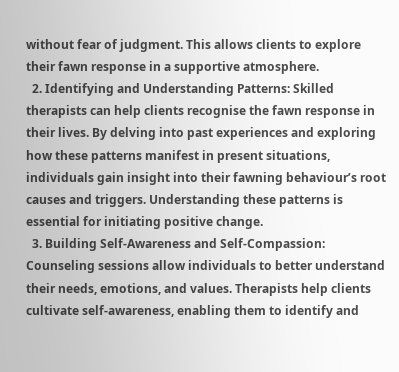without fear of judgment. This allows clients to explore their fawn response in a supportive atmosphere.
  2. Identifying and Understanding Patterns: Skilled therapists can help clients recognise the fawn response in their lives. By delving into past experiences and exploring how these patterns manifest in present situations, individuals gain insight into their fawning behaviour’s root causes and triggers. Understanding these patterns is essential for initiating positive change.
  3. Building Self-Awareness and Self-Compassion: Counseling sessions allow individuals to better understand their needs, emotions, and values. Therapists help clients cultivate self-awareness, enabling them to identify and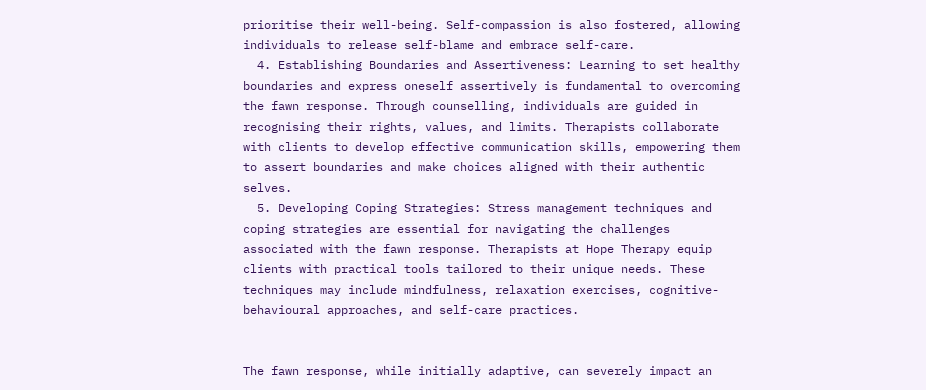prioritise their well-being. Self-compassion is also fostered, allowing individuals to release self-blame and embrace self-care.
  4. Establishing Boundaries and Assertiveness: Learning to set healthy boundaries and express oneself assertively is fundamental to overcoming the fawn response. Through counselling, individuals are guided in recognising their rights, values, and limits. Therapists collaborate with clients to develop effective communication skills, empowering them to assert boundaries and make choices aligned with their authentic selves.
  5. Developing Coping Strategies: Stress management techniques and coping strategies are essential for navigating the challenges associated with the fawn response. Therapists at Hope Therapy equip clients with practical tools tailored to their unique needs. These techniques may include mindfulness, relaxation exercises, cognitive-behavioural approaches, and self-care practices.


The fawn response, while initially adaptive, can severely impact an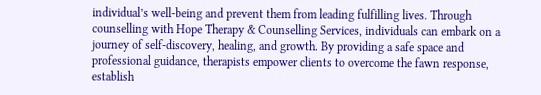individual’s well-being and prevent them from leading fulfilling lives. Through counselling with Hope Therapy & Counselling Services, individuals can embark on a journey of self-discovery, healing, and growth. By providing a safe space and professional guidance, therapists empower clients to overcome the fawn response, establish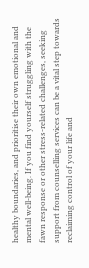healthy boundaries, and prioritise their own emotional and mental well-being. If you find yourself struggling with the fawn response or other stress-related challenges, seeking support from counselling services can be a vital step towards reclaiming control of your life and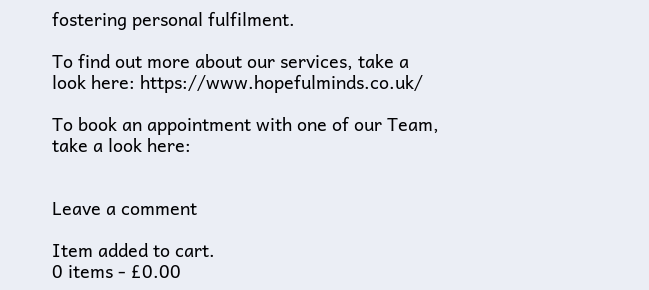fostering personal fulfilment.

To find out more about our services, take a look here: https://www.hopefulminds.co.uk/

To book an appointment with one of our Team, take a look here:


Leave a comment

Item added to cart.
0 items - £0.00